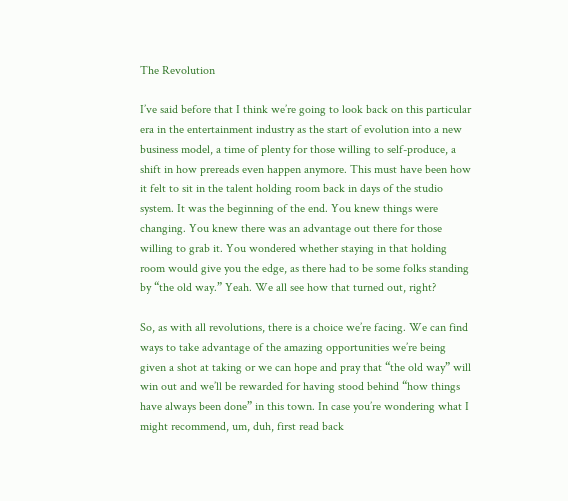The Revolution

I’ve said before that I think we’re going to look back on this particular era in the entertainment industry as the start of evolution into a new business model, a time of plenty for those willing to self-produce, a shift in how prereads even happen anymore. This must have been how it felt to sit in the talent holding room back in days of the studio system. It was the beginning of the end. You knew things were changing. You knew there was an advantage out there for those willing to grab it. You wondered whether staying in that holding room would give you the edge, as there had to be some folks standing by “the old way.” Yeah. We all see how that turned out, right?

So, as with all revolutions, there is a choice we’re facing. We can find ways to take advantage of the amazing opportunities we’re being given a shot at taking or we can hope and pray that “the old way” will win out and we’ll be rewarded for having stood behind “how things have always been done” in this town. In case you’re wondering what I might recommend, um, duh, first read back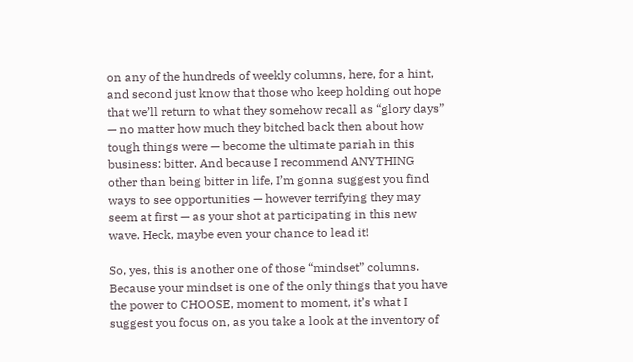on any of the hundreds of weekly columns, here, for a hint, and second just know that those who keep holding out hope that we’ll return to what they somehow recall as “glory days” — no matter how much they bitched back then about how tough things were — become the ultimate pariah in this business: bitter. And because I recommend ANYTHING other than being bitter in life, I’m gonna suggest you find ways to see opportunities — however terrifying they may seem at first — as your shot at participating in this new wave. Heck, maybe even your chance to lead it!

So, yes, this is another one of those “mindset” columns. Because your mindset is one of the only things that you have the power to CHOOSE, moment to moment, it’s what I suggest you focus on, as you take a look at the inventory of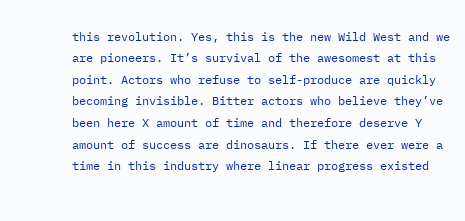this revolution. Yes, this is the new Wild West and we are pioneers. It’s survival of the awesomest at this point. Actors who refuse to self-produce are quickly becoming invisible. Bitter actors who believe they’ve been here X amount of time and therefore deserve Y amount of success are dinosaurs. If there ever were a time in this industry where linear progress existed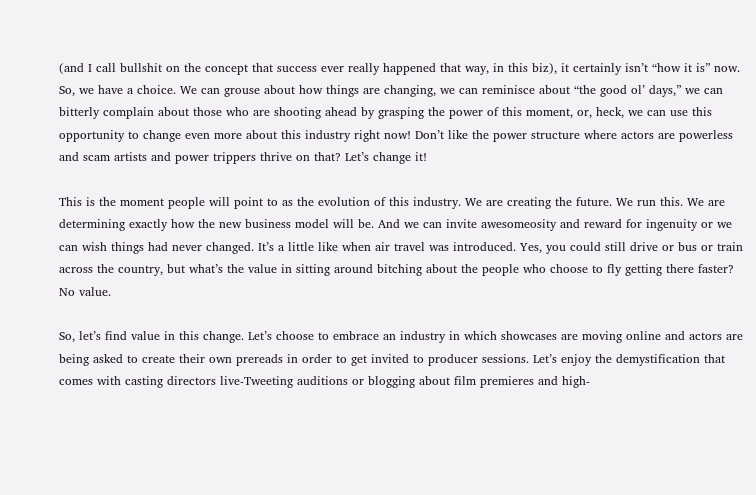(and I call bullshit on the concept that success ever really happened that way, in this biz), it certainly isn’t “how it is” now. So, we have a choice. We can grouse about how things are changing, we can reminisce about “the good ol’ days,” we can bitterly complain about those who are shooting ahead by grasping the power of this moment, or, heck, we can use this opportunity to change even more about this industry right now! Don’t like the power structure where actors are powerless and scam artists and power trippers thrive on that? Let’s change it!

This is the moment people will point to as the evolution of this industry. We are creating the future. We run this. We are determining exactly how the new business model will be. And we can invite awesomeosity and reward for ingenuity or we can wish things had never changed. It’s a little like when air travel was introduced. Yes, you could still drive or bus or train across the country, but what’s the value in sitting around bitching about the people who choose to fly getting there faster? No value.

So, let’s find value in this change. Let’s choose to embrace an industry in which showcases are moving online and actors are being asked to create their own prereads in order to get invited to producer sessions. Let’s enjoy the demystification that comes with casting directors live-Tweeting auditions or blogging about film premieres and high-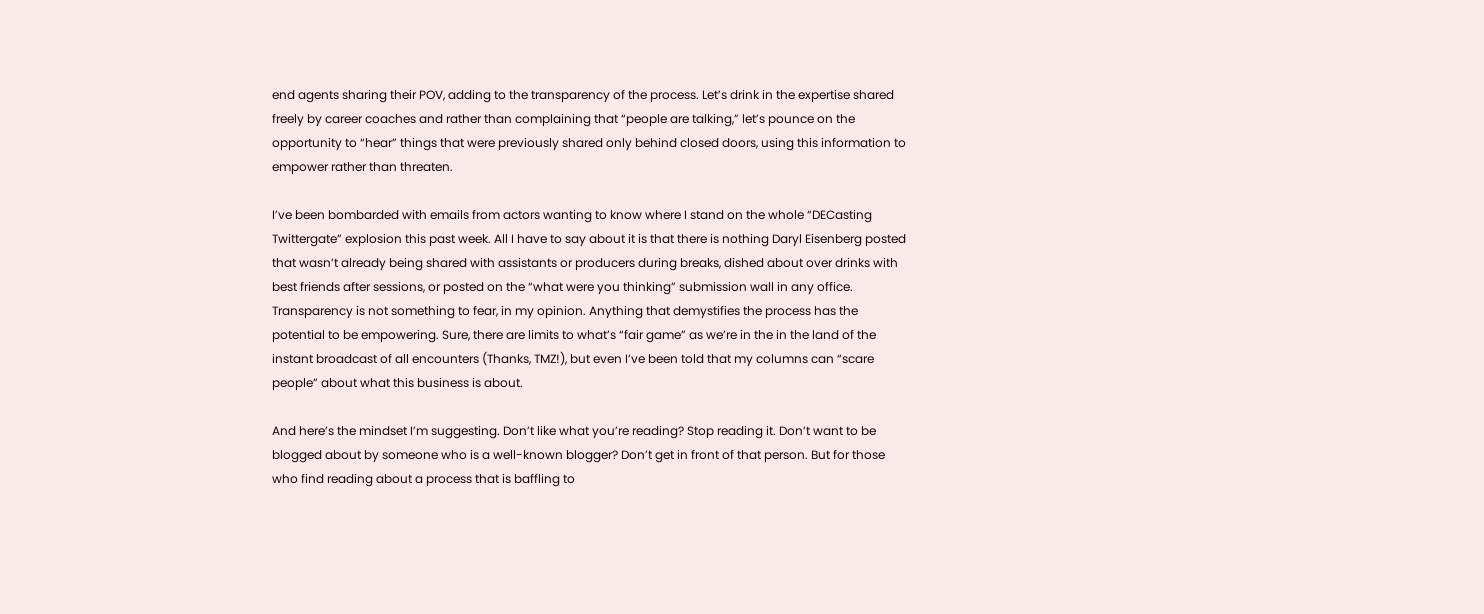end agents sharing their POV, adding to the transparency of the process. Let’s drink in the expertise shared freely by career coaches and rather than complaining that “people are talking,” let’s pounce on the opportunity to “hear” things that were previously shared only behind closed doors, using this information to empower rather than threaten.

I’ve been bombarded with emails from actors wanting to know where I stand on the whole “DECasting Twittergate” explosion this past week. All I have to say about it is that there is nothing Daryl Eisenberg posted that wasn’t already being shared with assistants or producers during breaks, dished about over drinks with best friends after sessions, or posted on the “what were you thinking” submission wall in any office. Transparency is not something to fear, in my opinion. Anything that demystifies the process has the potential to be empowering. Sure, there are limits to what’s “fair game” as we’re in the in the land of the instant broadcast of all encounters (Thanks, TMZ!), but even I’ve been told that my columns can “scare people” about what this business is about.

And here’s the mindset I’m suggesting. Don’t like what you’re reading? Stop reading it. Don’t want to be blogged about by someone who is a well-known blogger? Don’t get in front of that person. But for those who find reading about a process that is baffling to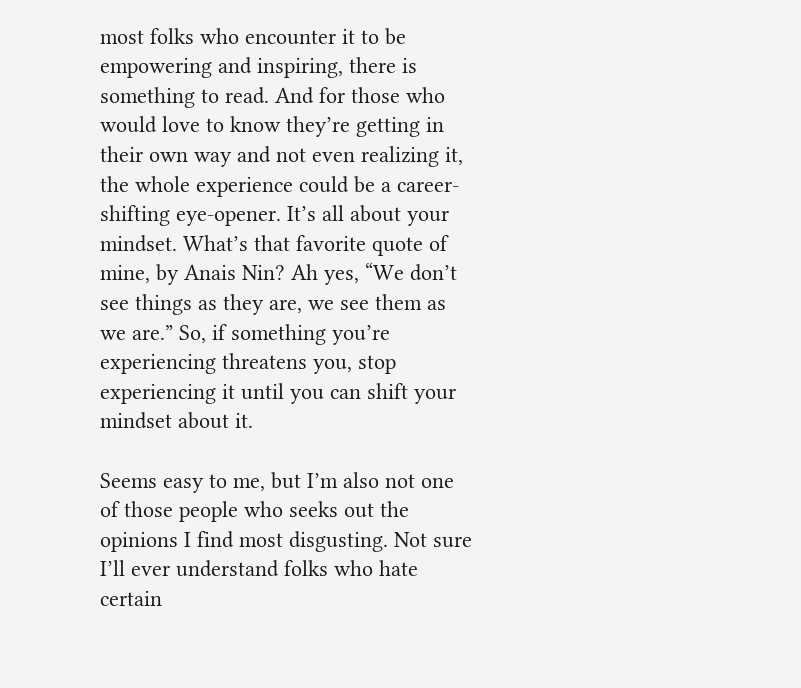most folks who encounter it to be empowering and inspiring, there is something to read. And for those who would love to know they’re getting in their own way and not even realizing it, the whole experience could be a career-shifting eye-opener. It’s all about your mindset. What’s that favorite quote of mine, by Anais Nin? Ah yes, “We don’t see things as they are, we see them as we are.” So, if something you’re experiencing threatens you, stop experiencing it until you can shift your mindset about it.

Seems easy to me, but I’m also not one of those people who seeks out the opinions I find most disgusting. Not sure I’ll ever understand folks who hate certain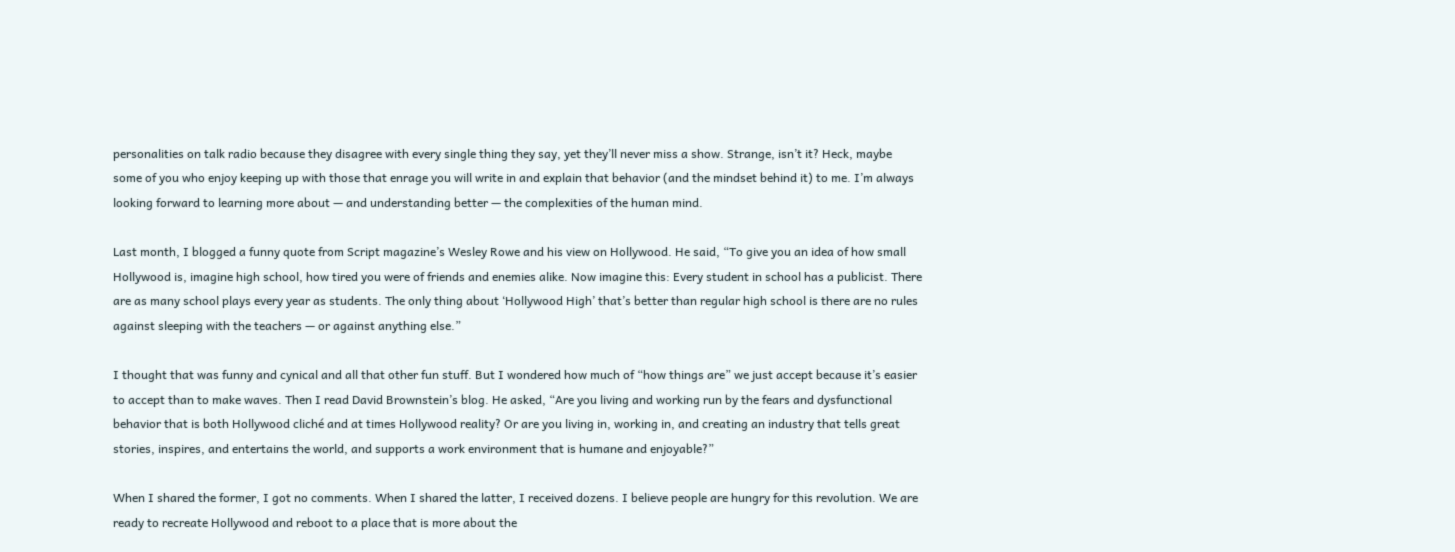personalities on talk radio because they disagree with every single thing they say, yet they’ll never miss a show. Strange, isn’t it? Heck, maybe some of you who enjoy keeping up with those that enrage you will write in and explain that behavior (and the mindset behind it) to me. I’m always looking forward to learning more about — and understanding better — the complexities of the human mind.

Last month, I blogged a funny quote from Script magazine’s Wesley Rowe and his view on Hollywood. He said, “To give you an idea of how small Hollywood is, imagine high school, how tired you were of friends and enemies alike. Now imagine this: Every student in school has a publicist. There are as many school plays every year as students. The only thing about ‘Hollywood High’ that’s better than regular high school is there are no rules against sleeping with the teachers — or against anything else.”

I thought that was funny and cynical and all that other fun stuff. But I wondered how much of “how things are” we just accept because it’s easier to accept than to make waves. Then I read David Brownstein’s blog. He asked, “Are you living and working run by the fears and dysfunctional behavior that is both Hollywood cliché and at times Hollywood reality? Or are you living in, working in, and creating an industry that tells great stories, inspires, and entertains the world, and supports a work environment that is humane and enjoyable?”

When I shared the former, I got no comments. When I shared the latter, I received dozens. I believe people are hungry for this revolution. We are ready to recreate Hollywood and reboot to a place that is more about the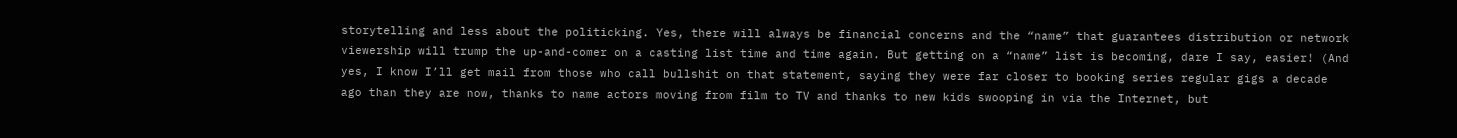storytelling and less about the politicking. Yes, there will always be financial concerns and the “name” that guarantees distribution or network viewership will trump the up-and-comer on a casting list time and time again. But getting on a “name” list is becoming, dare I say, easier! (And yes, I know I’ll get mail from those who call bullshit on that statement, saying they were far closer to booking series regular gigs a decade ago than they are now, thanks to name actors moving from film to TV and thanks to new kids swooping in via the Internet, but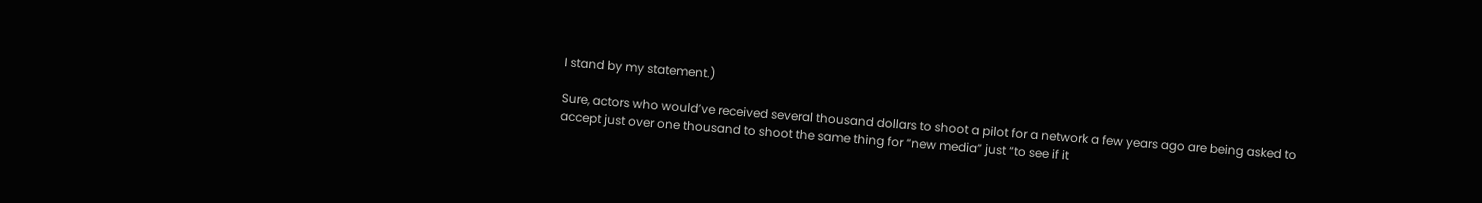I stand by my statement.)

Sure, actors who would’ve received several thousand dollars to shoot a pilot for a network a few years ago are being asked to accept just over one thousand to shoot the same thing for “new media” just “to see if it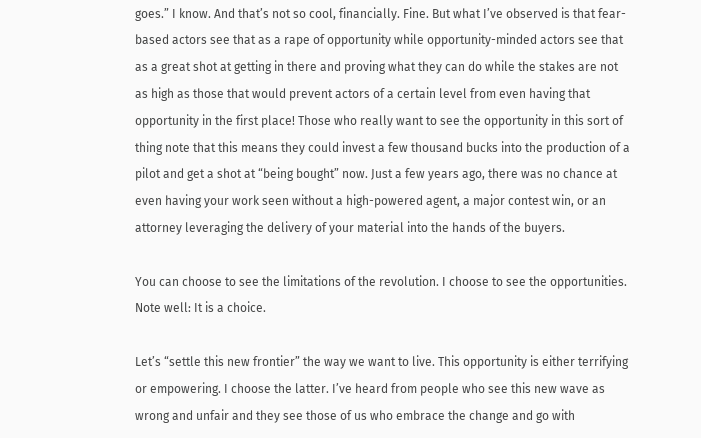goes.” I know. And that’s not so cool, financially. Fine. But what I’ve observed is that fear-based actors see that as a rape of opportunity while opportunity-minded actors see that as a great shot at getting in there and proving what they can do while the stakes are not as high as those that would prevent actors of a certain level from even having that opportunity in the first place! Those who really want to see the opportunity in this sort of thing note that this means they could invest a few thousand bucks into the production of a pilot and get a shot at “being bought” now. Just a few years ago, there was no chance at even having your work seen without a high-powered agent, a major contest win, or an attorney leveraging the delivery of your material into the hands of the buyers.

You can choose to see the limitations of the revolution. I choose to see the opportunities. Note well: It is a choice.

Let’s “settle this new frontier” the way we want to live. This opportunity is either terrifying or empowering. I choose the latter. I’ve heard from people who see this new wave as wrong and unfair and they see those of us who embrace the change and go with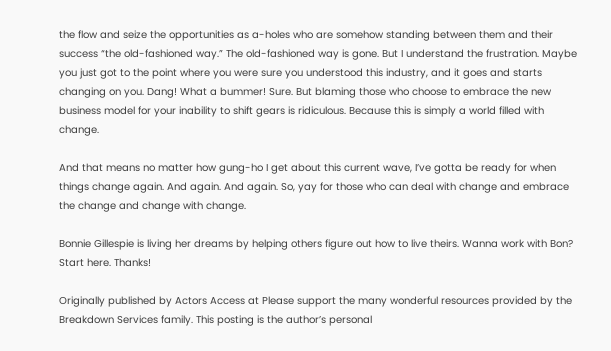the flow and seize the opportunities as a-holes who are somehow standing between them and their success “the old-fashioned way.” The old-fashioned way is gone. But I understand the frustration. Maybe you just got to the point where you were sure you understood this industry, and it goes and starts changing on you. Dang! What a bummer! Sure. But blaming those who choose to embrace the new business model for your inability to shift gears is ridiculous. Because this is simply a world filled with change.

And that means no matter how gung-ho I get about this current wave, I’ve gotta be ready for when things change again. And again. And again. So, yay for those who can deal with change and embrace the change and change with change.

Bonnie Gillespie is living her dreams by helping others figure out how to live theirs. Wanna work with Bon? Start here. Thanks!

Originally published by Actors Access at Please support the many wonderful resources provided by the Breakdown Services family. This posting is the author’s personal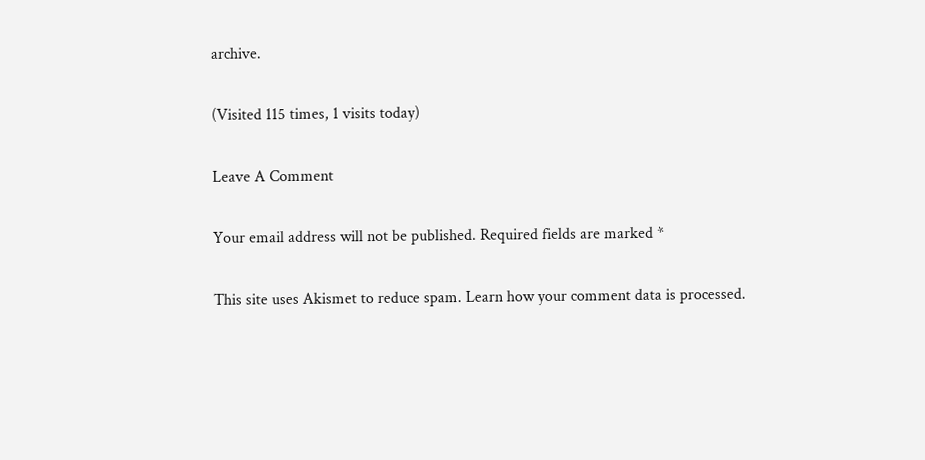archive.

(Visited 115 times, 1 visits today)

Leave A Comment

Your email address will not be published. Required fields are marked *

This site uses Akismet to reduce spam. Learn how your comment data is processed.